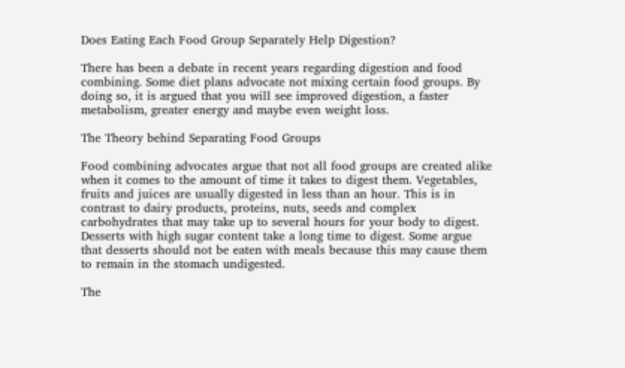Does Eating Each Food Group Separately Help Digestion?

There has been a debate in recent years regarding digestion and food combining. Some diet plans advocate not mixing certain food groups. By doing so, it is argued that you will see improved digestion, a faster metabolism, greater energy and maybe even weight loss.

The Theory behind Separating Food Groups

Food combining advocates argue that not all food groups are created alike when it comes to the amount of time it takes to digest them. Vegetables, fruits and juices are usually digested in less than an hour. This is in contrast to dairy products, proteins, nuts, seeds and complex carbohydrates that may take up to several hours for your body to digest. Desserts with high sugar content take a long time to digest. Some argue that desserts should not be eaten with meals because this may cause them to remain in the stomach undigested.

The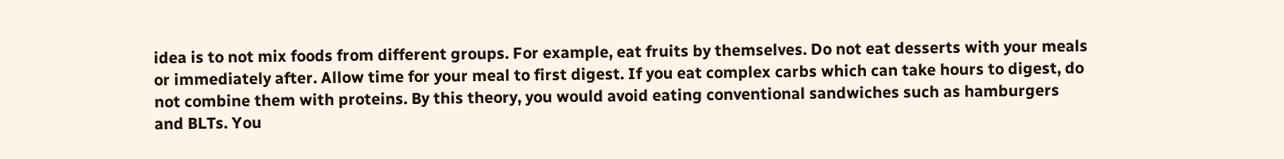idea is to not mix foods from different groups. For example, eat fruits by themselves. Do not eat desserts with your meals or immediately after. Allow time for your meal to first digest. If you eat complex carbs which can take hours to digest, do not combine them with proteins. By this theory, you would avoid eating conventional sandwiches such as hamburgers and BLTs. You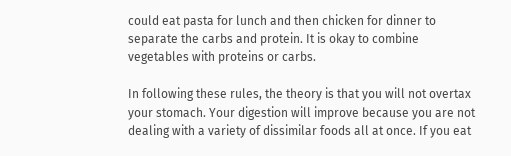could eat pasta for lunch and then chicken for dinner to separate the carbs and protein. It is okay to combine vegetables with proteins or carbs.

In following these rules, the theory is that you will not overtax your stomach. Your digestion will improve because you are not dealing with a variety of dissimilar foods all at once. If you eat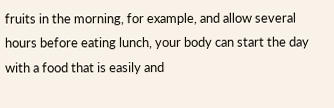fruits in the morning, for example, and allow several hours before eating lunch, your body can start the day with a food that is easily and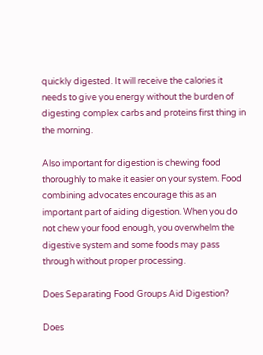quickly digested. It will receive the calories it needs to give you energy without the burden of digesting complex carbs and proteins first thing in the morning.

Also important for digestion is chewing food thoroughly to make it easier on your system. Food combining advocates encourage this as an important part of aiding digestion. When you do not chew your food enough, you overwhelm the digestive system and some foods may pass through without proper processing.

Does Separating Food Groups Aid Digestion?

Does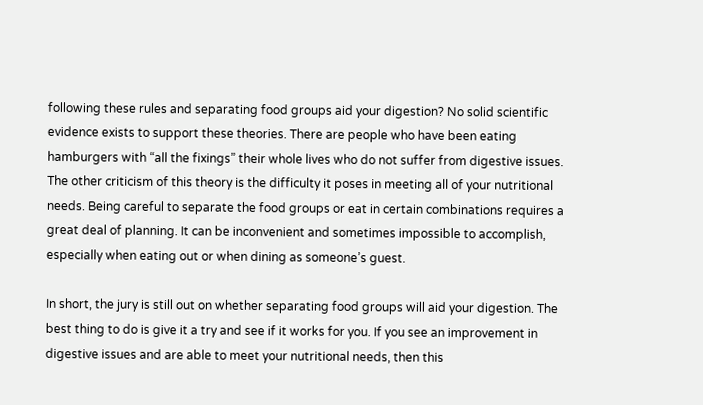following these rules and separating food groups aid your digestion? No solid scientific evidence exists to support these theories. There are people who have been eating hamburgers with “all the fixings” their whole lives who do not suffer from digestive issues. The other criticism of this theory is the difficulty it poses in meeting all of your nutritional needs. Being careful to separate the food groups or eat in certain combinations requires a great deal of planning. It can be inconvenient and sometimes impossible to accomplish, especially when eating out or when dining as someone’s guest.

In short, the jury is still out on whether separating food groups will aid your digestion. The best thing to do is give it a try and see if it works for you. If you see an improvement in digestive issues and are able to meet your nutritional needs, then this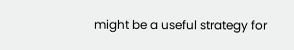might be a useful strategy for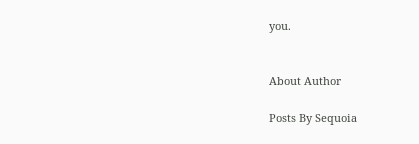you.


About Author

Posts By Sequoia